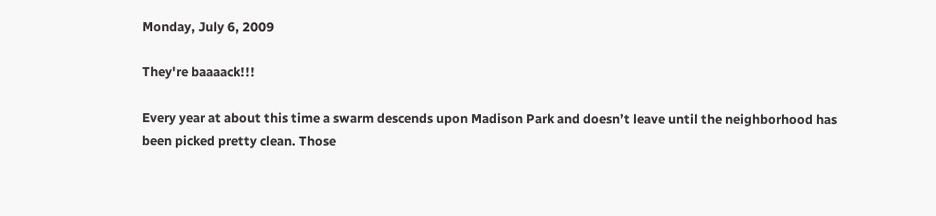Monday, July 6, 2009

They're baaaack!!!

Every year at about this time a swarm descends upon Madison Park and doesn’t leave until the neighborhood has been picked pretty clean. Those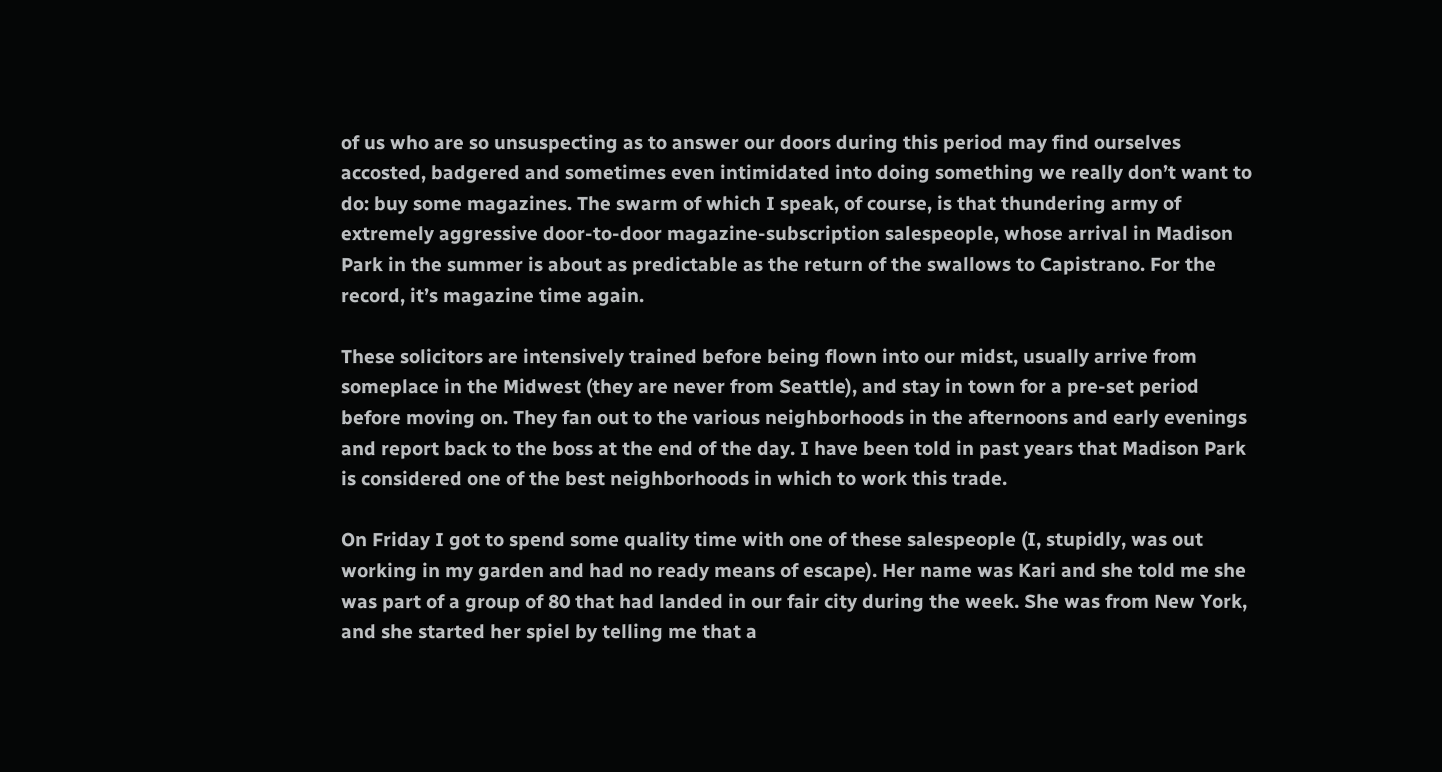of us who are so unsuspecting as to answer our doors during this period may find ourselves accosted, badgered and sometimes even intimidated into doing something we really don’t want to do: buy some magazines. The swarm of which I speak, of course, is that thundering army of extremely aggressive door-to-door magazine-subscription salespeople, whose arrival in Madison Park in the summer is about as predictable as the return of the swallows to Capistrano. For the record, it’s magazine time again.

These solicitors are intensively trained before being flown into our midst, usually arrive from someplace in the Midwest (they are never from Seattle), and stay in town for a pre-set period before moving on. They fan out to the various neighborhoods in the afternoons and early evenings and report back to the boss at the end of the day. I have been told in past years that Madison Park is considered one of the best neighborhoods in which to work this trade.

On Friday I got to spend some quality time with one of these salespeople (I, stupidly, was out working in my garden and had no ready means of escape). Her name was Kari and she told me she was part of a group of 80 that had landed in our fair city during the week. She was from New York, and she started her spiel by telling me that a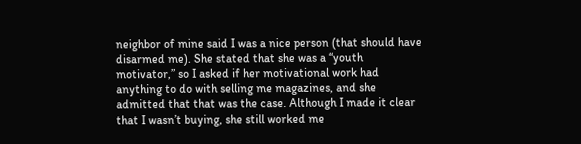neighbor of mine said I was a nice person (that should have disarmed me). She stated that she was a “youth motivator,” so I asked if her motivational work had anything to do with selling me magazines, and she admitted that that was the case. Although I made it clear that I wasn’t buying, she still worked me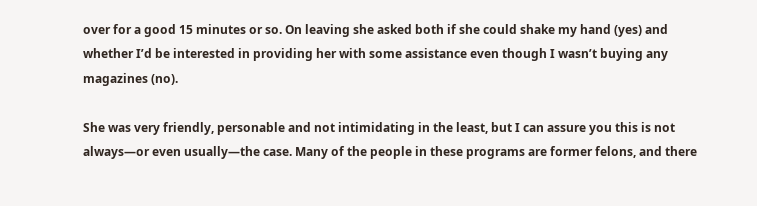over for a good 15 minutes or so. On leaving she asked both if she could shake my hand (yes) and whether I’d be interested in providing her with some assistance even though I wasn’t buying any magazines (no).

She was very friendly, personable and not intimidating in the least, but I can assure you this is not always—or even usually—the case. Many of the people in these programs are former felons, and there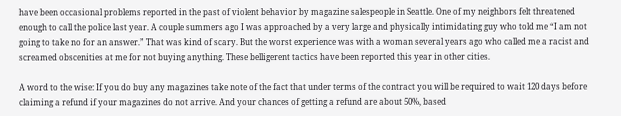have been occasional problems reported in the past of violent behavior by magazine salespeople in Seattle. One of my neighbors felt threatened enough to call the police last year. A couple summers ago I was approached by a very large and physically intimidating guy who told me “I am not going to take no for an answer.” That was kind of scary. But the worst experience was with a woman several years ago who called me a racist and screamed obscenities at me for not buying anything. These belligerent tactics have been reported this year in other cities.

A word to the wise: If you do buy any magazines take note of the fact that under terms of the contract you will be required to wait 120 days before claiming a refund if your magazines do not arrive. And your chances of getting a refund are about 50%, based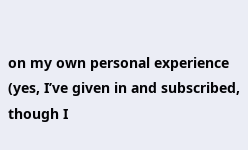on my own personal experience (yes, I’ve given in and subscribed, though I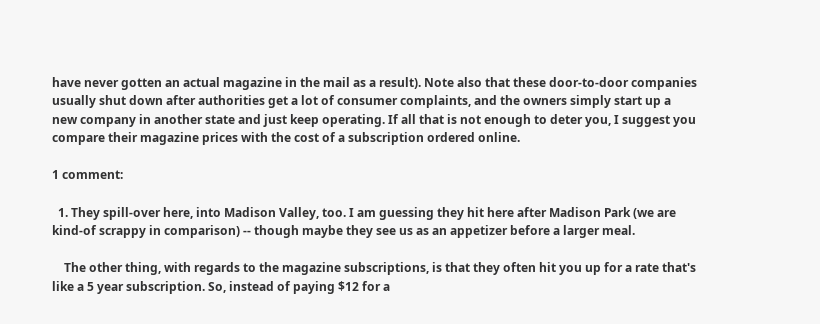have never gotten an actual magazine in the mail as a result). Note also that these door-to-door companies usually shut down after authorities get a lot of consumer complaints, and the owners simply start up a new company in another state and just keep operating. If all that is not enough to deter you, I suggest you compare their magazine prices with the cost of a subscription ordered online.

1 comment:

  1. They spill-over here, into Madison Valley, too. I am guessing they hit here after Madison Park (we are kind-of scrappy in comparison) -- though maybe they see us as an appetizer before a larger meal.

    The other thing, with regards to the magazine subscriptions, is that they often hit you up for a rate that's like a 5 year subscription. So, instead of paying $12 for a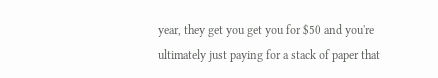year, they get you get you for $50 and you're ultimately just paying for a stack of paper that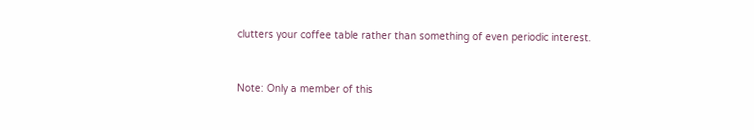clutters your coffee table rather than something of even periodic interest.


Note: Only a member of this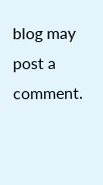blog may post a comment.